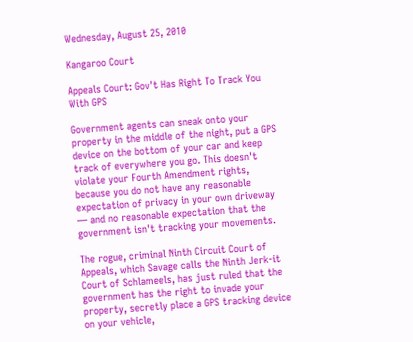Wednesday, August 25, 2010

Kangaroo Court

Appeals Court: Gov't Has Right To Track You With GPS

Government agents can sneak onto your property in the middle of the night, put a GPS device on the bottom of your car and keep track of everywhere you go. This doesn't violate your Fourth Amendment rights, because you do not have any reasonable expectation of privacy in your own driveway — and no reasonable expectation that the government isn't tracking your movements.

The rogue, criminal Ninth Circuit Court of Appeals, which Savage calls the Ninth Jerk-it Court of Schlameels, has just ruled that the government has the right to invade your property, secretly place a GPS tracking device on your vehicle,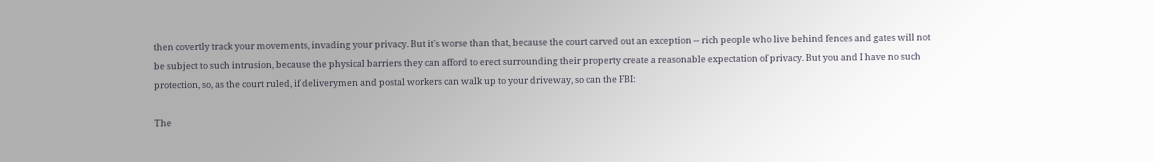then covertly track your movements, invading your privacy. But it's worse than that, because the court carved out an exception -- rich people who live behind fences and gates will not be subject to such intrusion, because the physical barriers they can afford to erect surrounding their property create a reasonable expectation of privacy. But you and I have no such protection, so, as the court ruled, if deliverymen and postal workers can walk up to your driveway, so can the FBI:

The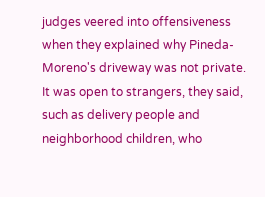judges veered into offensiveness when they explained why Pineda-Moreno's driveway was not private. It was open to strangers, they said, such as delivery people and neighborhood children, who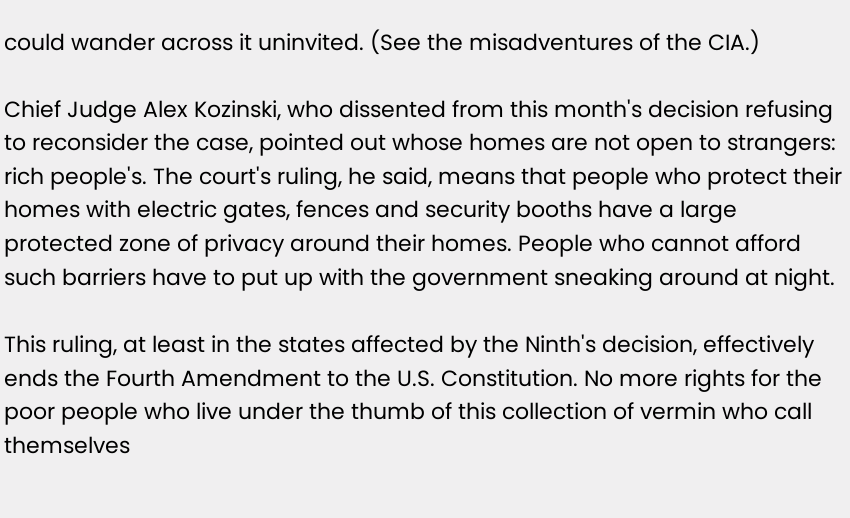could wander across it uninvited. (See the misadventures of the CIA.)

Chief Judge Alex Kozinski, who dissented from this month's decision refusing to reconsider the case, pointed out whose homes are not open to strangers: rich people's. The court's ruling, he said, means that people who protect their homes with electric gates, fences and security booths have a large protected zone of privacy around their homes. People who cannot afford such barriers have to put up with the government sneaking around at night.

This ruling, at least in the states affected by the Ninth's decision, effectively ends the Fourth Amendment to the U.S. Constitution. No more rights for the poor people who live under the thumb of this collection of vermin who call themselves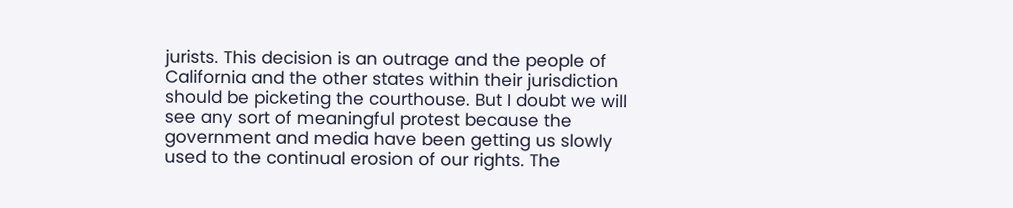jurists. This decision is an outrage and the people of California and the other states within their jurisdiction should be picketing the courthouse. But I doubt we will see any sort of meaningful protest because the government and media have been getting us slowly used to the continual erosion of our rights. The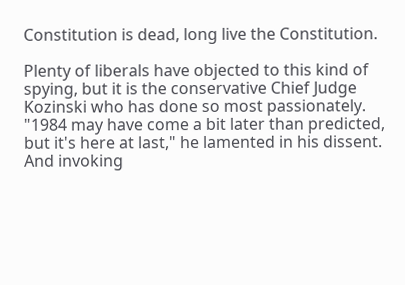Constitution is dead, long live the Constitution.

Plenty of liberals have objected to this kind of spying, but it is the conservative Chief Judge Kozinski who has done so most passionately. "1984 may have come a bit later than predicted, but it's here at last," he lamented in his dissent. And invoking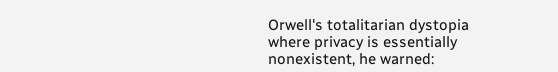Orwell's totalitarian dystopia where privacy is essentially nonexistent, he warned: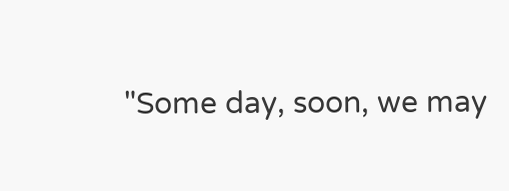"Some day, soon, we may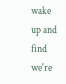wake up and find we're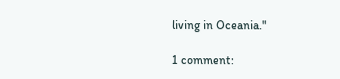living in Oceania."

1 comment: